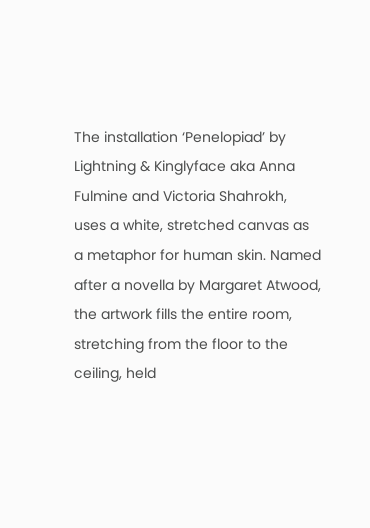The installation ‘Penelopiad’ by Lightning & Kinglyface aka Anna Fulmine and Victoria Shahrokh, uses a white, stretched canvas as a metaphor for human skin. Named after a novella by Margaret Atwood, the artwork fills the entire room, stretching from the floor to the ceiling, held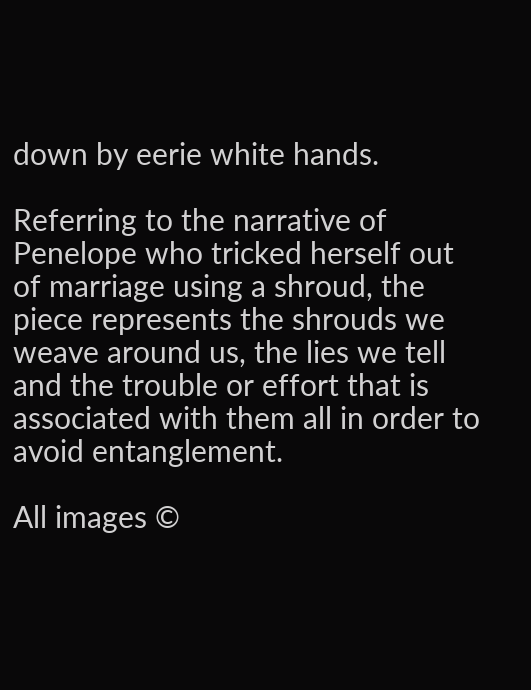down by eerie white hands.

Referring to the narrative of Penelope who tricked herself out of marriage using a shroud, the piece represents the shrouds we weave around us, the lies we tell and the trouble or effort that is associated with them all in order to avoid entanglement.

All images ©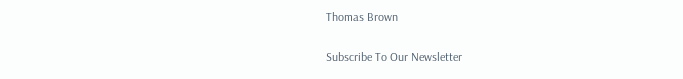Thomas Brown

Subscribe To Our Newsletter